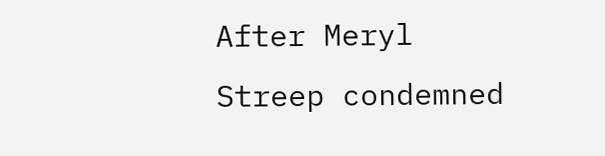After Meryl Streep condemned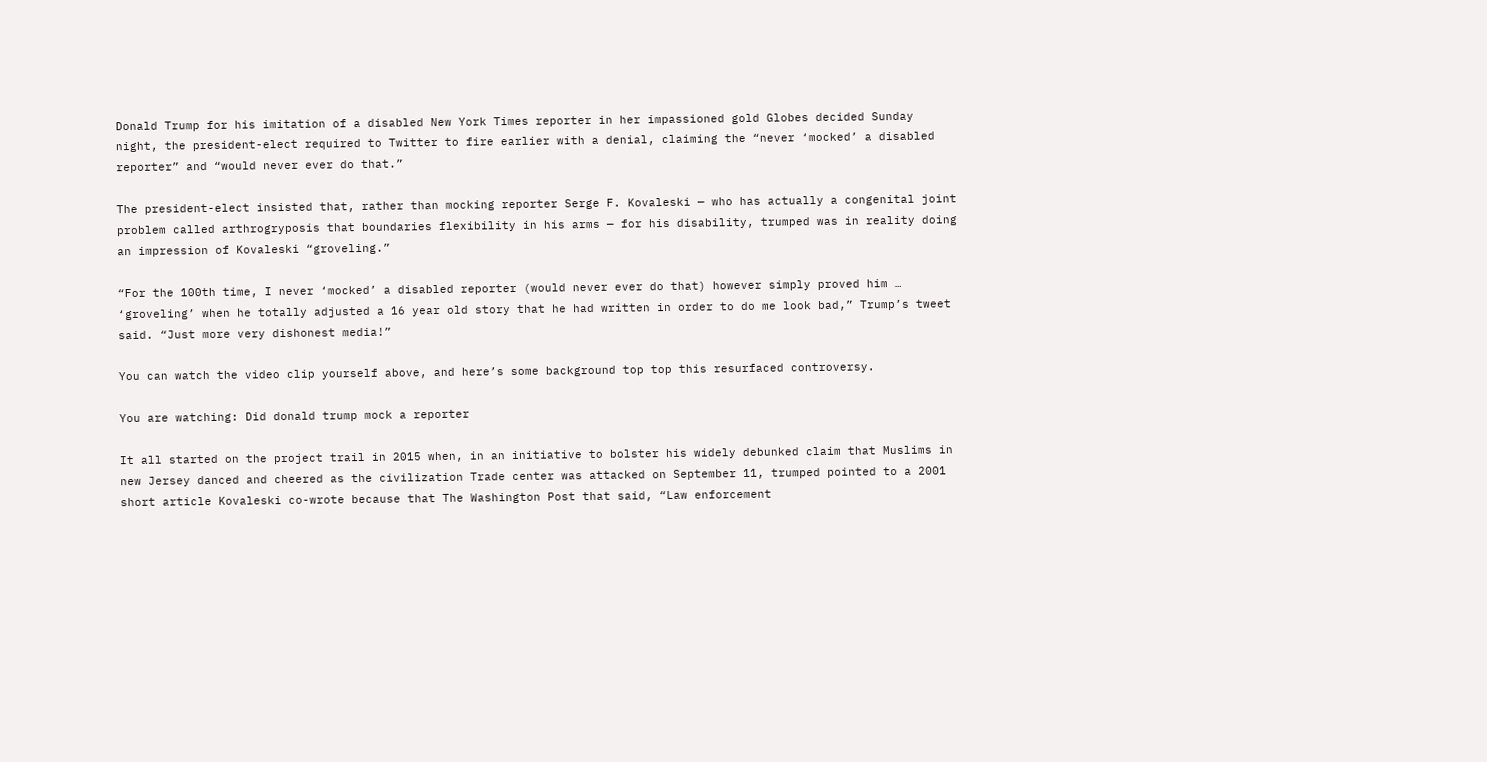Donald Trump for his imitation of a disabled New York Times reporter in her impassioned gold Globes decided Sunday night, the president-elect required to Twitter to fire earlier with a denial, claiming the “never ‘mocked’ a disabled reporter” and “would never ever do that.”

The president-elect insisted that, rather than mocking reporter Serge F. Kovaleski — who has actually a congenital joint problem called arthrogryposis that boundaries flexibility in his arms — for his disability, trumped was in reality doing an impression of Kovaleski “groveling.”

“For the 100th time, I never ‘mocked’ a disabled reporter (would never ever do that) however simply proved him … ‘groveling’ when he totally adjusted a 16 year old story that he had written in order to do me look bad,” Trump’s tweet said. “Just more very dishonest media!”

You can watch the video clip yourself above, and here’s some background top top this resurfaced controversy.

You are watching: Did donald trump mock a reporter

It all started on the project trail in 2015 when, in an initiative to bolster his widely debunked claim that Muslims in new Jersey danced and cheered as the civilization Trade center was attacked on September 11, trumped pointed to a 2001 short article Kovaleski co-wrote because that The Washington Post that said, “Law enforcement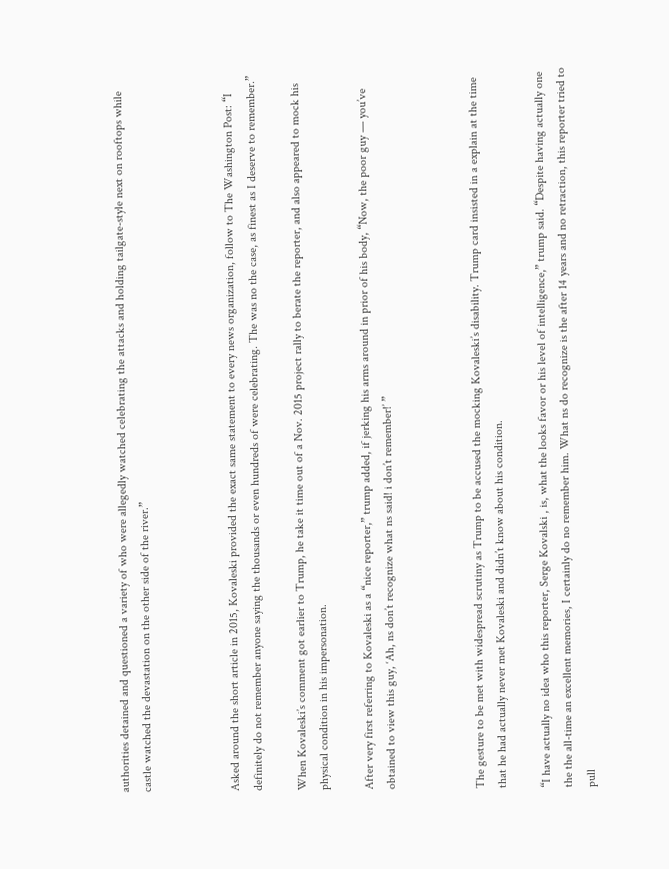authorities detained and questioned a variety of who were allegedly watched celebrating the attacks and holding tailgate-style next on rooftops while castle watched the devastation on the other side of the river.”



Asked around the short article in 2015, Kovaleski provided the exact same statement to every news organization, follow to The Washington Post: “I definitely do not remember anyone saying the thousands or even hundreds of were celebrating. The was no the case, as finest as I deserve to remember.”

When Kovaleski’s comment got earlier to Trump, he take it time out of a Nov. 2015 project rally to berate the reporter, and also appeared to mock his physical condition in his impersonation.

After very first referring to Kovaleski as a “nice reporter,” trump added, if jerking his arms around in prior of his body, “Now, the poor guy — you’ve obtained to view this guy, ‘Ah, ns don’t recognize what ns said! i don’t remember!’ ”



The gesture to be met with widespread scrutiny as Trump to be accused the mocking Kovaleski’s disability. Trump card insisted in a explain at the time that he had actually never met Kovaleski and didn’t know about his condition.

“I have actually no idea who this reporter, Serge Kovalski , is, what the looks favor or his level of intelligence,” trump said. “Despite having actually one the the all-time an excellent memories, I certainly do no remember him. What ns do recognize is the after 14 years and no retraction, this reporter tried to pull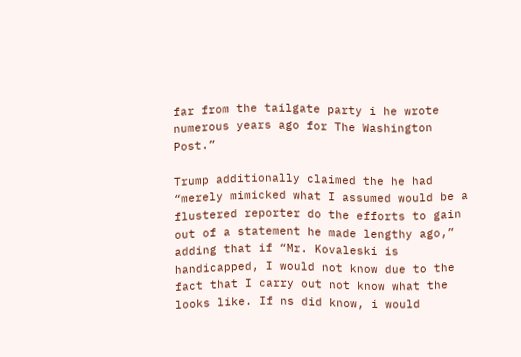far from the tailgate party i he wrote numerous years ago for The Washington Post.”

Trump additionally claimed the he had “merely mimicked what I assumed would be a flustered reporter do the efforts to gain out of a statement he made lengthy ago,” adding that if “Mr. Kovaleski is handicapped, I would not know due to the fact that I carry out not know what the looks like. If ns did know, i would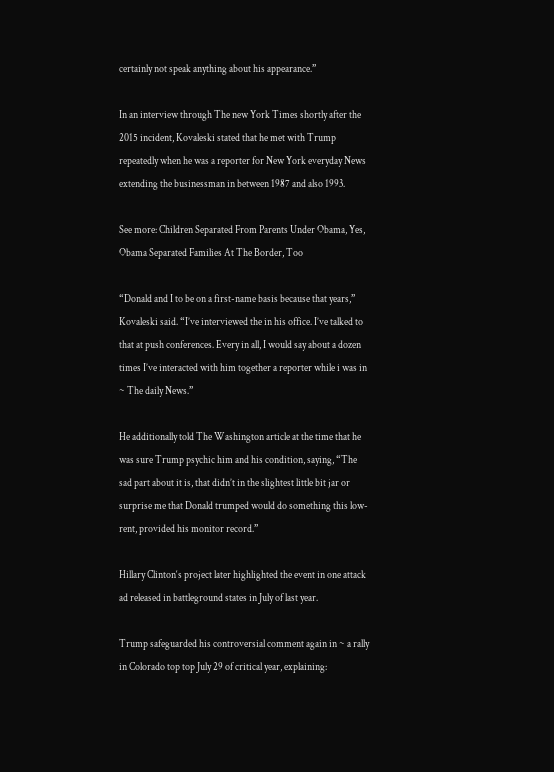certainly not speak anything about his appearance.”

In an interview through The new York Times shortly after the 2015 incident, Kovaleski stated that he met with Trump repeatedly when he was a reporter for New York everyday News extending the businessman in between 1987 and also 1993.

See more: Children Separated From Parents Under Obama, Yes, Obama Separated Families At The Border, Too

“Donald and I to be on a first-name basis because that years,” Kovaleski said. “I’ve interviewed the in his office. I’ve talked to that at push conferences. Every in all, I would say about a dozen times I’ve interacted with him together a reporter while i was in ~ The daily News.”

He additionally told The Washington article at the time that he was sure Trump psychic him and his condition, saying, “The sad part about it is, that didn’t in the slightest little bit jar or surprise me that Donald trumped would do something this low-rent, provided his monitor record.”

Hillary Clinton‘s project later highlighted the event in one attack ad released in battleground states in July of last year.

Trump safeguarded his controversial comment again in ~ a rally in Colorado top top July 29 of critical year, explaining: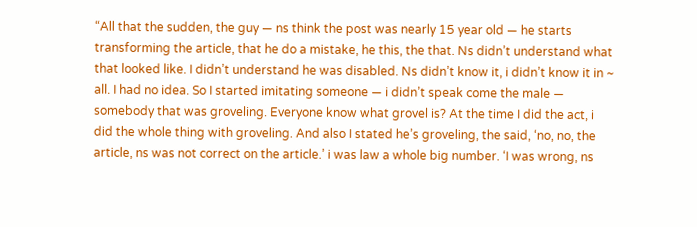“All that the sudden, the guy — ns think the post was nearly 15 year old — he starts transforming the article, that he do a mistake, he this, the that. Ns didn’t understand what that looked like. I didn’t understand he was disabled. Ns didn’t know it, i didn’t know it in ~ all. I had no idea. So I started imitating someone — i didn’t speak come the male — somebody that was groveling. Everyone know what grovel is? At the time I did the act, i did the whole thing with groveling. And also I stated he’s groveling, the said, ‘no, no, the article, ns was not correct on the article.’ i was law a whole big number. ‘I was wrong, ns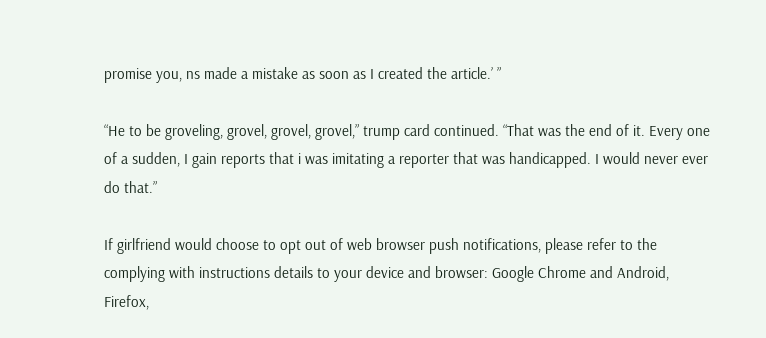promise you, ns made a mistake as soon as I created the article.’ ”

“He to be groveling, grovel, grovel, grovel,” trump card continued. “That was the end of it. Every one of a sudden, I gain reports that i was imitating a reporter that was handicapped. I would never ever do that.”

If girlfriend would choose to opt out of web browser push notifications, please refer to the complying with instructions details to your device and browser: Google Chrome and Android, Firefox,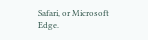Safari, or Microsoft Edge.